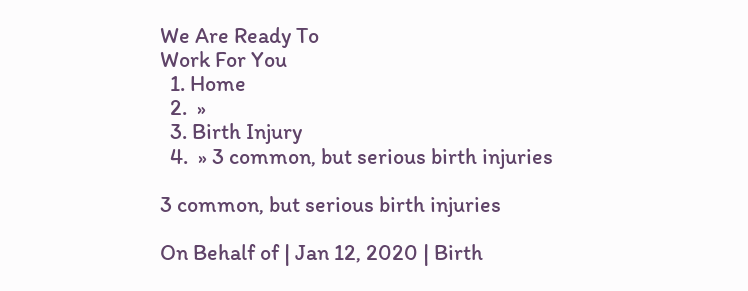We Are Ready To
Work For You
  1. Home
  2.  »
  3. Birth Injury
  4.  » 3 common, but serious birth injuries

3 common, but serious birth injuries

On Behalf of | Jan 12, 2020 | Birth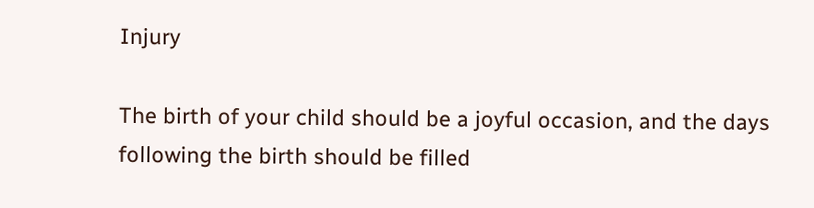Injury

The birth of your child should be a joyful occasion, and the days following the birth should be filled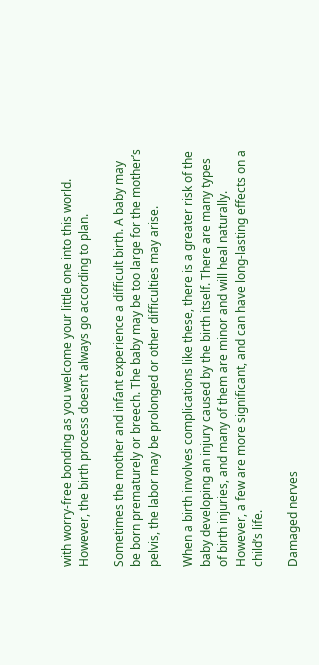with worry-free bonding as you welcome your little one into this world. However, the birth process doesn’t always go according to plan.

Sometimes the mother and infant experience a difficult birth. A baby may be born prematurely or breech. The baby may be too large for the mother’s pelvis, the labor may be prolonged or other difficulties may arise.

When a birth involves complications like these, there is a greater risk of the baby developing an injury caused by the birth itself. There are many types of birth injuries, and many of them are minor and will heal naturally. However, a few are more significant, and can have long-lasting effects on a child’s life.

Damaged nerves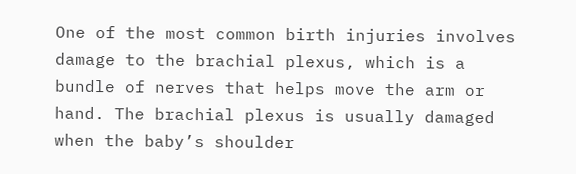One of the most common birth injuries involves damage to the brachial plexus, which is a bundle of nerves that helps move the arm or hand. The brachial plexus is usually damaged when the baby’s shoulder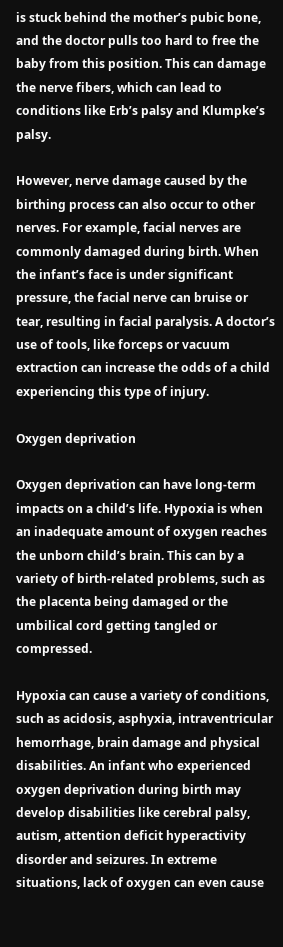is stuck behind the mother’s pubic bone, and the doctor pulls too hard to free the baby from this position. This can damage the nerve fibers, which can lead to conditions like Erb’s palsy and Klumpke’s palsy.

However, nerve damage caused by the birthing process can also occur to other nerves. For example, facial nerves are commonly damaged during birth. When the infant’s face is under significant pressure, the facial nerve can bruise or tear, resulting in facial paralysis. A doctor’s use of tools, like forceps or vacuum extraction can increase the odds of a child experiencing this type of injury.

Oxygen deprivation

Oxygen deprivation can have long-term impacts on a child’s life. Hypoxia is when an inadequate amount of oxygen reaches the unborn child’s brain. This can by a variety of birth-related problems, such as the placenta being damaged or the umbilical cord getting tangled or compressed.

Hypoxia can cause a variety of conditions, such as acidosis, asphyxia, intraventricular hemorrhage, brain damage and physical disabilities. An infant who experienced oxygen deprivation during birth may develop disabilities like cerebral palsy, autism, attention deficit hyperactivity disorder and seizures. In extreme situations, lack of oxygen can even cause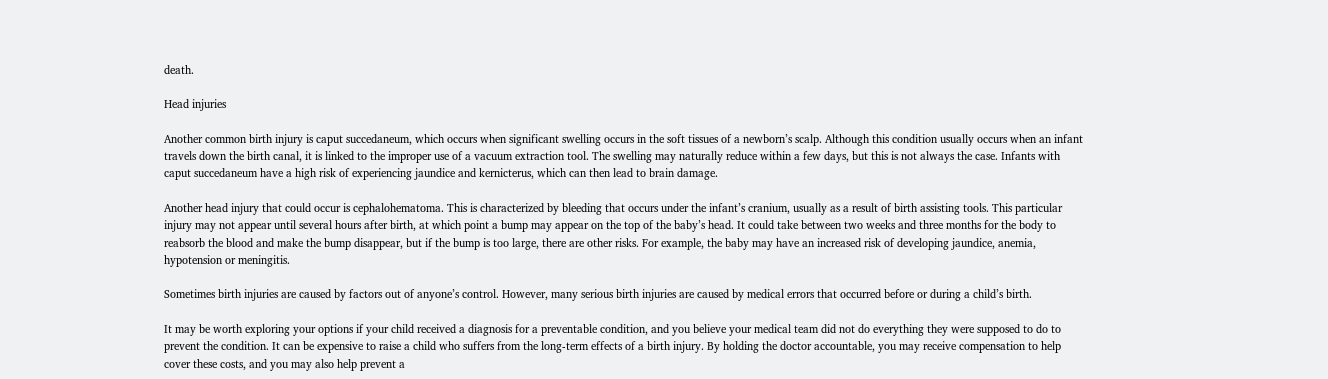death.

Head injuries

Another common birth injury is caput succedaneum, which occurs when significant swelling occurs in the soft tissues of a newborn’s scalp. Although this condition usually occurs when an infant travels down the birth canal, it is linked to the improper use of a vacuum extraction tool. The swelling may naturally reduce within a few days, but this is not always the case. Infants with caput succedaneum have a high risk of experiencing jaundice and kernicterus, which can then lead to brain damage.

Another head injury that could occur is cephalohematoma. This is characterized by bleeding that occurs under the infant’s cranium, usually as a result of birth assisting tools. This particular injury may not appear until several hours after birth, at which point a bump may appear on the top of the baby’s head. It could take between two weeks and three months for the body to reabsorb the blood and make the bump disappear, but if the bump is too large, there are other risks. For example, the baby may have an increased risk of developing jaundice, anemia, hypotension or meningitis.

Sometimes birth injuries are caused by factors out of anyone’s control. However, many serious birth injuries are caused by medical errors that occurred before or during a child’s birth.

It may be worth exploring your options if your child received a diagnosis for a preventable condition, and you believe your medical team did not do everything they were supposed to do to prevent the condition. It can be expensive to raise a child who suffers from the long-term effects of a birth injury. By holding the doctor accountable, you may receive compensation to help cover these costs, and you may also help prevent a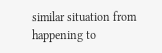similar situation from happening to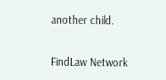another child.


FindLaw Network